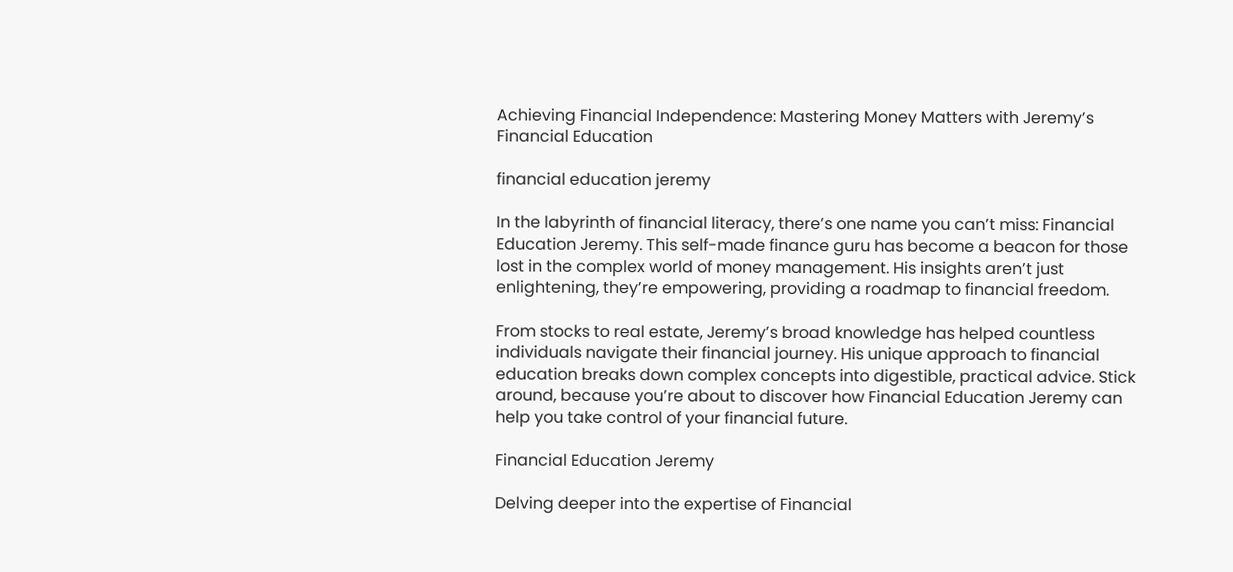Achieving Financial Independence: Mastering Money Matters with Jeremy’s Financial Education

financial education jeremy

In the labyrinth of financial literacy, there’s one name you can’t miss: Financial Education Jeremy. This self-made finance guru has become a beacon for those lost in the complex world of money management. His insights aren’t just enlightening, they’re empowering, providing a roadmap to financial freedom.

From stocks to real estate, Jeremy’s broad knowledge has helped countless individuals navigate their financial journey. His unique approach to financial education breaks down complex concepts into digestible, practical advice. Stick around, because you’re about to discover how Financial Education Jeremy can help you take control of your financial future.

Financial Education Jeremy

Delving deeper into the expertise of Financial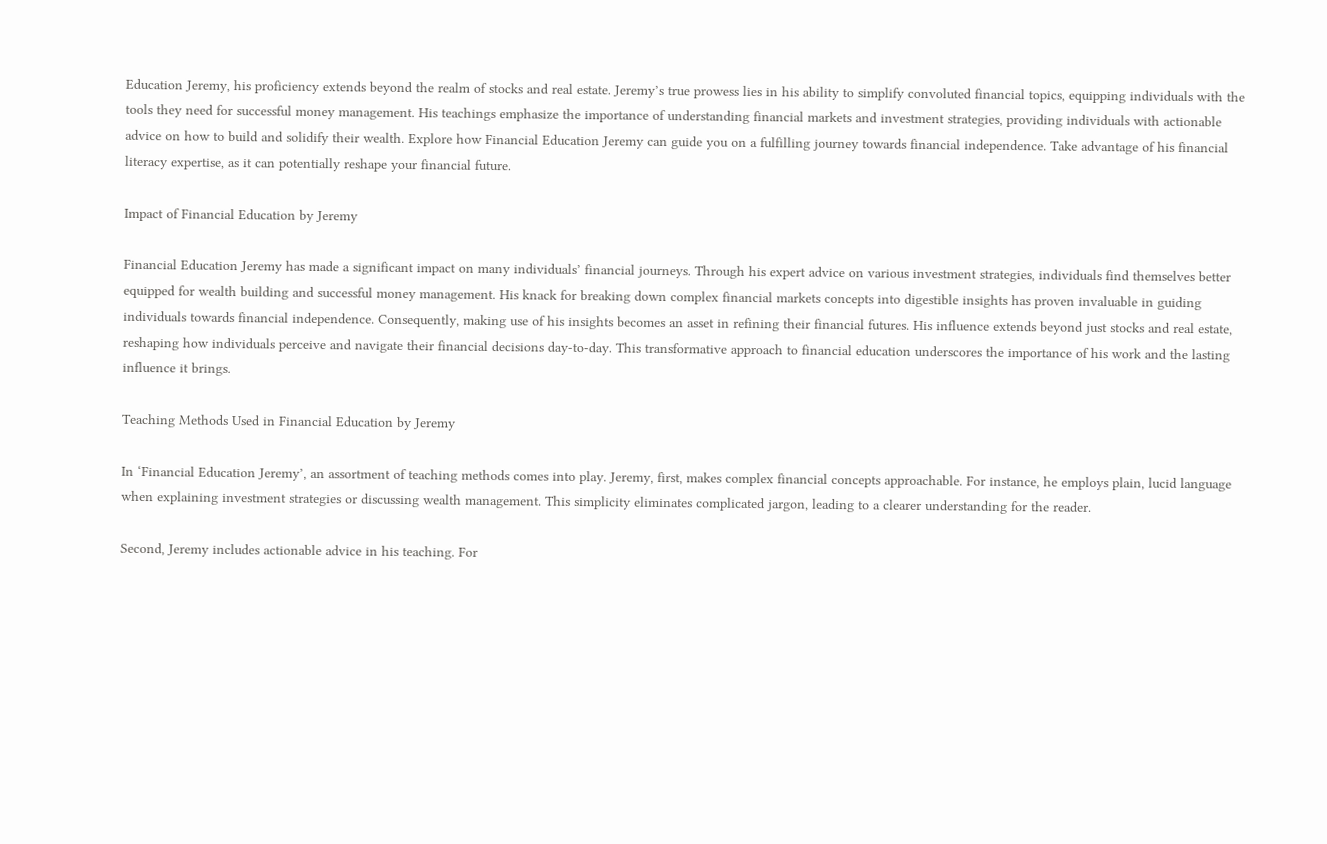Education Jeremy, his proficiency extends beyond the realm of stocks and real estate. Jeremy’s true prowess lies in his ability to simplify convoluted financial topics, equipping individuals with the tools they need for successful money management. His teachings emphasize the importance of understanding financial markets and investment strategies, providing individuals with actionable advice on how to build and solidify their wealth. Explore how Financial Education Jeremy can guide you on a fulfilling journey towards financial independence. Take advantage of his financial literacy expertise, as it can potentially reshape your financial future.

Impact of Financial Education by Jeremy

Financial Education Jeremy has made a significant impact on many individuals’ financial journeys. Through his expert advice on various investment strategies, individuals find themselves better equipped for wealth building and successful money management. His knack for breaking down complex financial markets concepts into digestible insights has proven invaluable in guiding individuals towards financial independence. Consequently, making use of his insights becomes an asset in refining their financial futures. His influence extends beyond just stocks and real estate, reshaping how individuals perceive and navigate their financial decisions day-to-day. This transformative approach to financial education underscores the importance of his work and the lasting influence it brings.

Teaching Methods Used in Financial Education by Jeremy

In ‘Financial Education Jeremy’, an assortment of teaching methods comes into play. Jeremy, first, makes complex financial concepts approachable. For instance, he employs plain, lucid language when explaining investment strategies or discussing wealth management. This simplicity eliminates complicated jargon, leading to a clearer understanding for the reader.

Second, Jeremy includes actionable advice in his teaching. For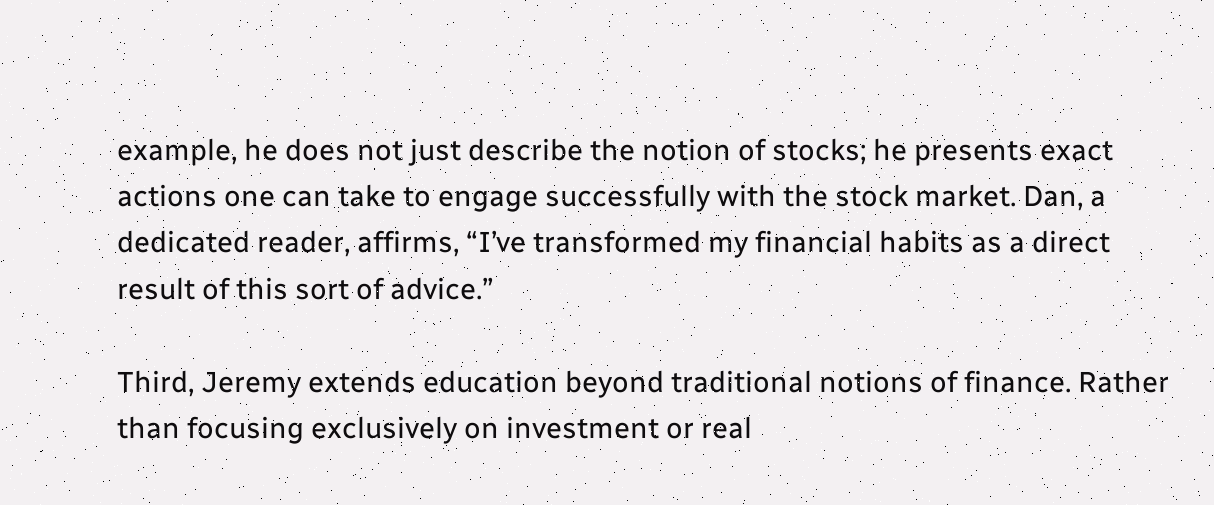example, he does not just describe the notion of stocks; he presents exact actions one can take to engage successfully with the stock market. Dan, a dedicated reader, affirms, “I’ve transformed my financial habits as a direct result of this sort of advice.”

Third, Jeremy extends education beyond traditional notions of finance. Rather than focusing exclusively on investment or real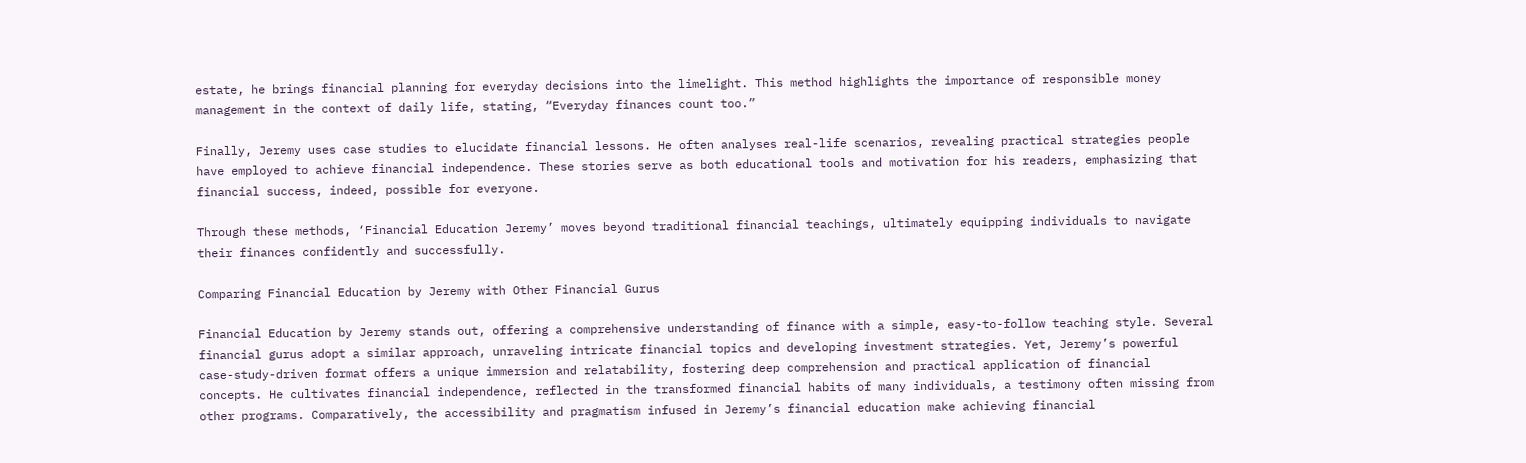estate, he brings financial planning for everyday decisions into the limelight. This method highlights the importance of responsible money management in the context of daily life, stating, “Everyday finances count too.”

Finally, Jeremy uses case studies to elucidate financial lessons. He often analyses real-life scenarios, revealing practical strategies people have employed to achieve financial independence. These stories serve as both educational tools and motivation for his readers, emphasizing that financial success, indeed, possible for everyone.

Through these methods, ‘Financial Education Jeremy’ moves beyond traditional financial teachings, ultimately equipping individuals to navigate their finances confidently and successfully.

Comparing Financial Education by Jeremy with Other Financial Gurus

Financial Education by Jeremy stands out, offering a comprehensive understanding of finance with a simple, easy-to-follow teaching style. Several financial gurus adopt a similar approach, unraveling intricate financial topics and developing investment strategies. Yet, Jeremy’s powerful case-study-driven format offers a unique immersion and relatability, fostering deep comprehension and practical application of financial concepts. He cultivates financial independence, reflected in the transformed financial habits of many individuals, a testimony often missing from other programs. Comparatively, the accessibility and pragmatism infused in Jeremy’s financial education make achieving financial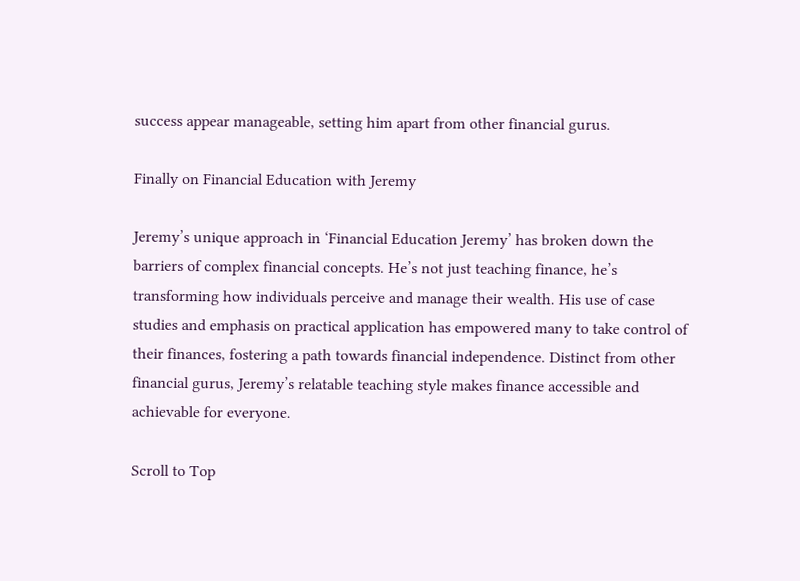success appear manageable, setting him apart from other financial gurus.

Finally on Financial Education with Jeremy

Jeremy’s unique approach in ‘Financial Education Jeremy’ has broken down the barriers of complex financial concepts. He’s not just teaching finance, he’s transforming how individuals perceive and manage their wealth. His use of case studies and emphasis on practical application has empowered many to take control of their finances, fostering a path towards financial independence. Distinct from other financial gurus, Jeremy’s relatable teaching style makes finance accessible and achievable for everyone.

Scroll to Top